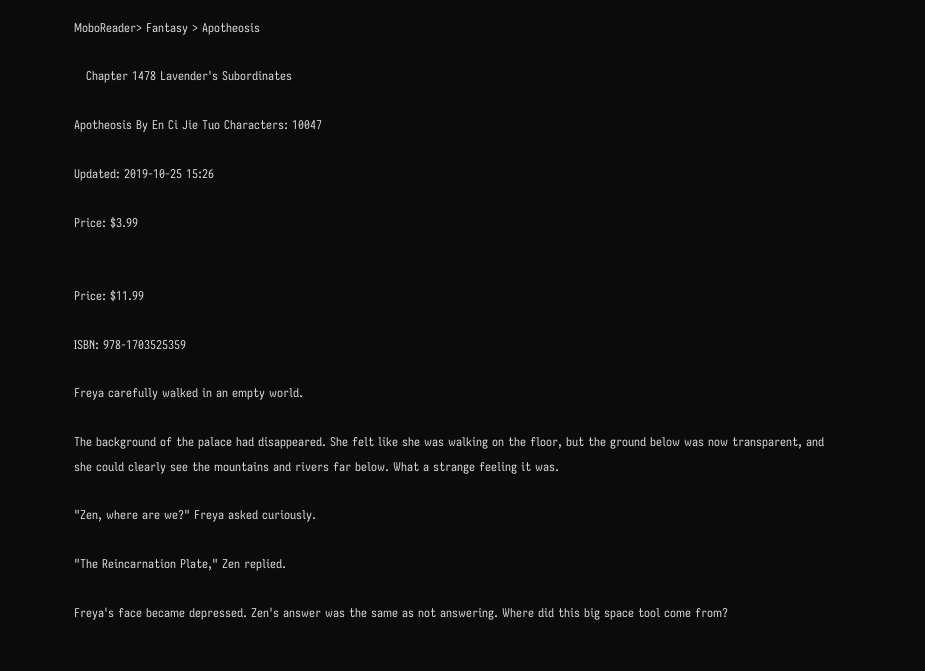MoboReader> Fantasy > Apotheosis

   Chapter 1478 Lavender's Subordinates

Apotheosis By En Ci Jie Tuo Characters: 10047

Updated: 2019-10-25 15:26

Price: $3.99


Price: $11.99

ISBN: 978-1703525359

Freya carefully walked in an empty world.

The background of the palace had disappeared. She felt like she was walking on the floor, but the ground below was now transparent, and she could clearly see the mountains and rivers far below. What a strange feeling it was.

"Zen, where are we?" Freya asked curiously.

"The Reincarnation Plate," Zen replied.

Freya's face became depressed. Zen's answer was the same as not answering. Where did this big space tool come from?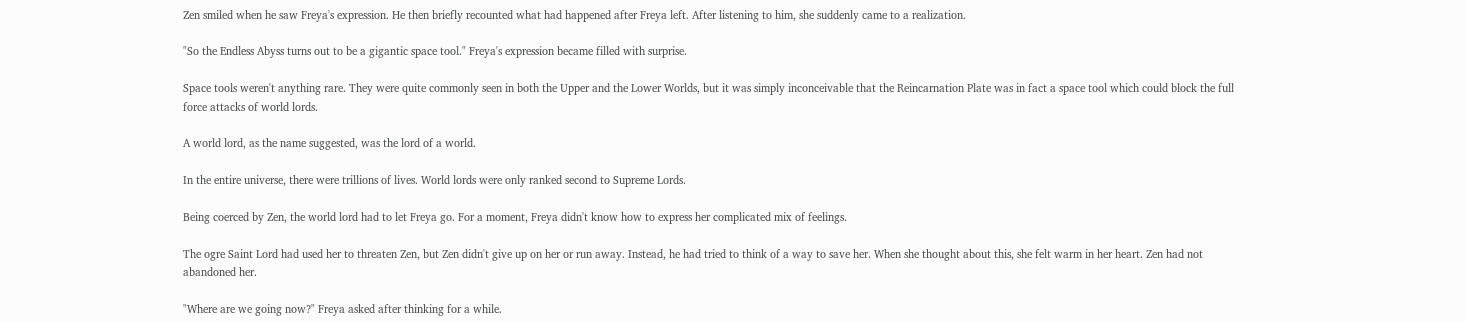Zen smiled when he saw Freya's expression. He then briefly recounted what had happened after Freya left. After listening to him, she suddenly came to a realization.

"So the Endless Abyss turns out to be a gigantic space tool." Freya's expression became filled with surprise.

Space tools weren't anything rare. They were quite commonly seen in both the Upper and the Lower Worlds, but it was simply inconceivable that the Reincarnation Plate was in fact a space tool which could block the full force attacks of world lords.

A world lord, as the name suggested, was the lord of a world.

In the entire universe, there were trillions of lives. World lords were only ranked second to Supreme Lords.

Being coerced by Zen, the world lord had to let Freya go. For a moment, Freya didn't know how to express her complicated mix of feelings.

The ogre Saint Lord had used her to threaten Zen, but Zen didn't give up on her or run away. Instead, he had tried to think of a way to save her. When she thought about this, she felt warm in her heart. Zen had not abandoned her.

"Where are we going now?" Freya asked after thinking for a while.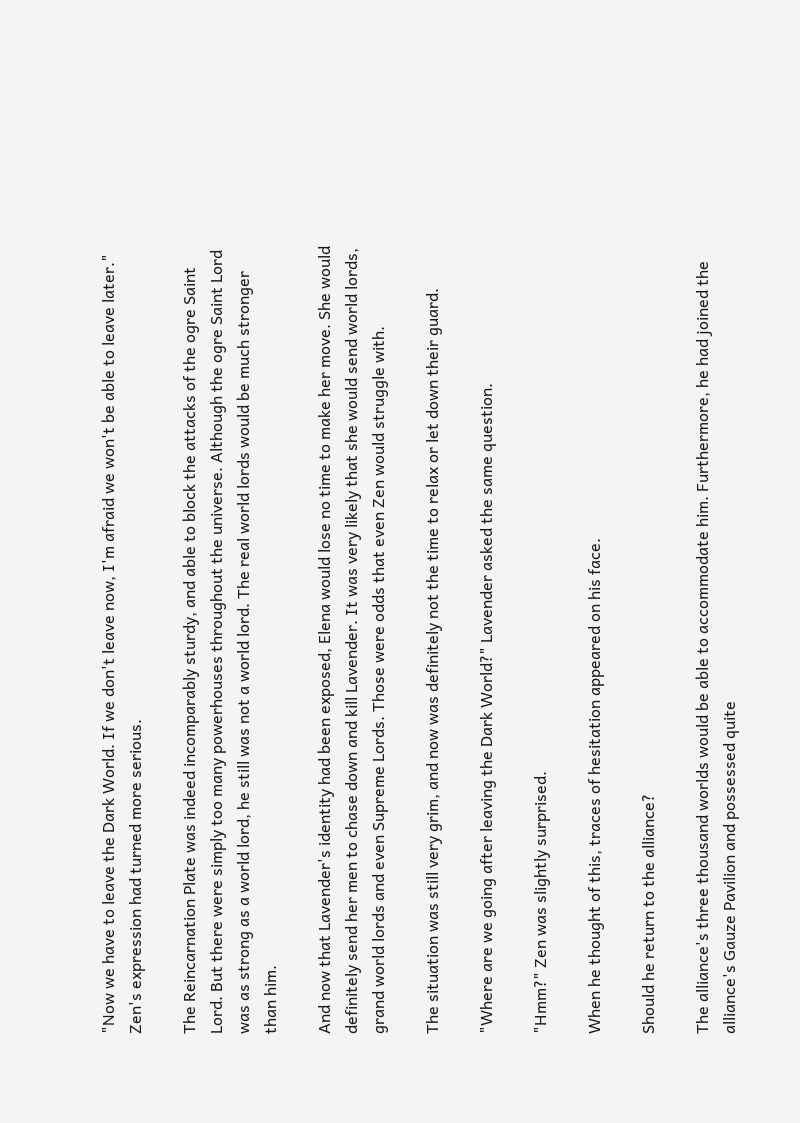"Now we have to leave the Dark World. If we don't leave now, I'm afraid we won't be able to leave later." Zen's expression had turned more serious.

The Reincarnation Plate was indeed incomparably sturdy, and able to block the attacks of the ogre Saint Lord. But there were simply too many powerhouses throughout the universe. Although the ogre Saint Lord was as strong as a world lord, he still was not a world lord. The real world lords would be much stronger than him.

And now that Lavender's identity had been exposed, Elena would lose no time to make her move. She would definitely send her men to chase down and kill Lavender. It was very likely that she would send world lords, grand world lords and even Supreme Lords. Those were odds that even Zen would struggle with.

The situation was still very grim, and now was definitely not the time to relax or let down their guard.

"Where are we going after leaving the Dark World?" Lavender asked the same question.

"Hmm?" Zen was slightly surprised.

When he thought of this, traces of hesitation appeared on his face.

Should he return to the alliance?

The alliance's three thousand worlds would be able to accommodate him. Furthermore, he had joined the alliance's Gauze Pavilion and possessed quite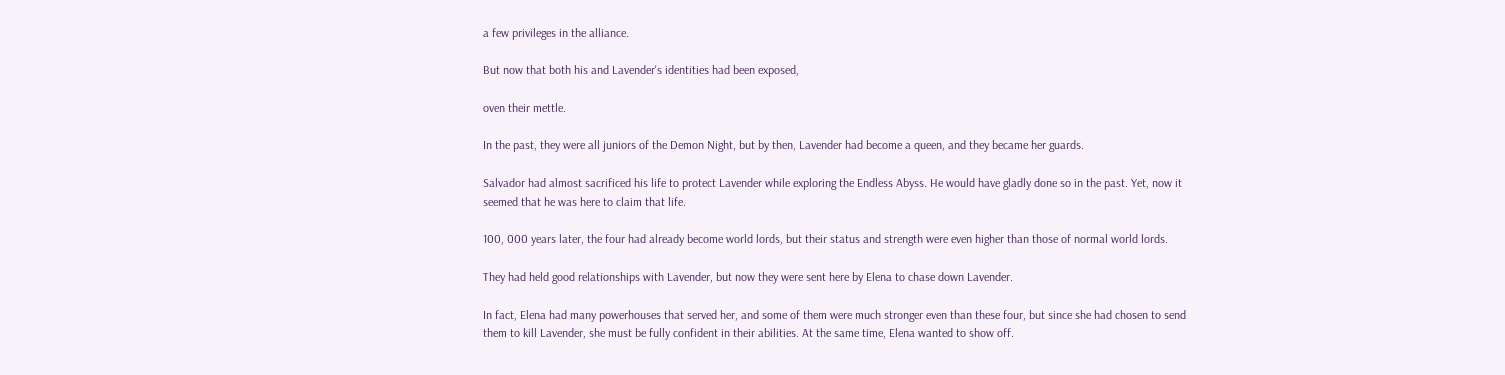a few privileges in the alliance.

But now that both his and Lavender's identities had been exposed,

oven their mettle.

In the past, they were all juniors of the Demon Night, but by then, Lavender had become a queen, and they became her guards.

Salvador had almost sacrificed his life to protect Lavender while exploring the Endless Abyss. He would have gladly done so in the past. Yet, now it seemed that he was here to claim that life.

100, 000 years later, the four had already become world lords, but their status and strength were even higher than those of normal world lords.

They had held good relationships with Lavender, but now they were sent here by Elena to chase down Lavender.

In fact, Elena had many powerhouses that served her, and some of them were much stronger even than these four, but since she had chosen to send them to kill Lavender, she must be fully confident in their abilities. At the same time, Elena wanted to show off.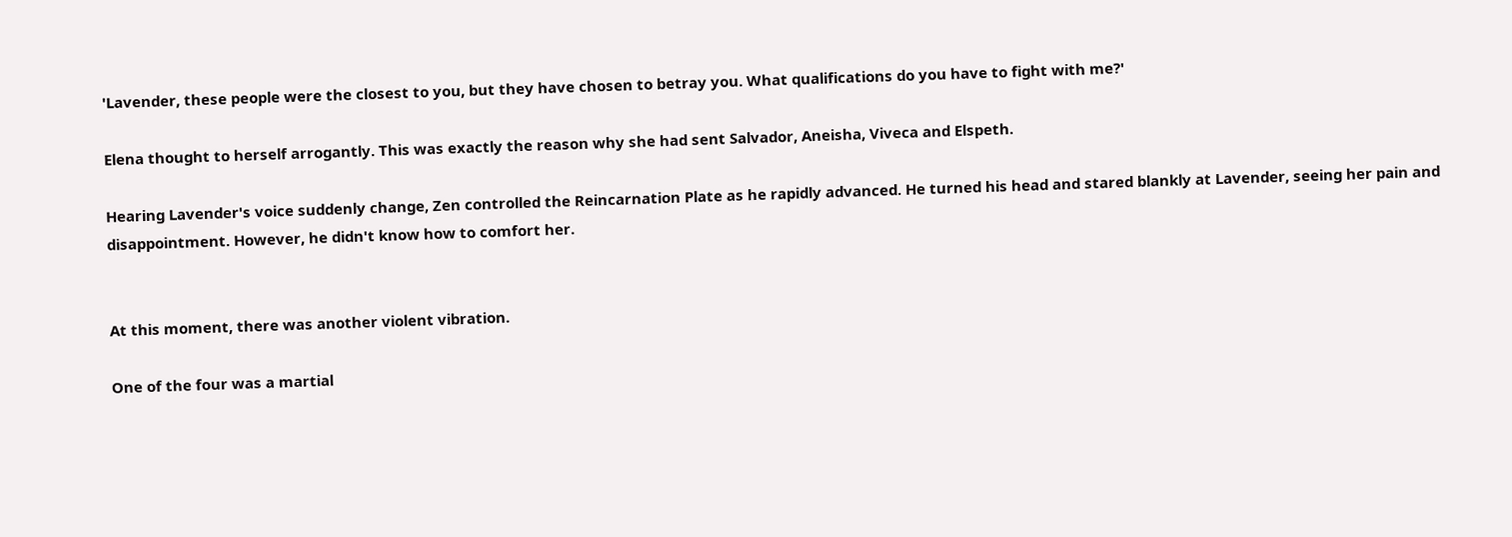'Lavender, these people were the closest to you, but they have chosen to betray you. What qualifications do you have to fight with me?'

Elena thought to herself arrogantly. This was exactly the reason why she had sent Salvador, Aneisha, Viveca and Elspeth.

Hearing Lavender's voice suddenly change, Zen controlled the Reincarnation Plate as he rapidly advanced. He turned his head and stared blankly at Lavender, seeing her pain and disappointment. However, he didn't know how to comfort her.


At this moment, there was another violent vibration.

One of the four was a martial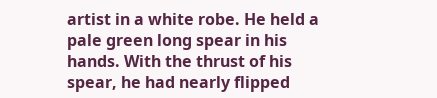artist in a white robe. He held a pale green long spear in his hands. With the thrust of his spear, he had nearly flipped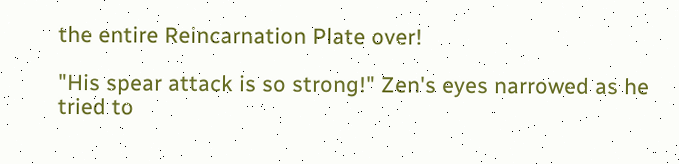the entire Reincarnation Plate over!

"His spear attack is so strong!" Zen's eyes narrowed as he tried to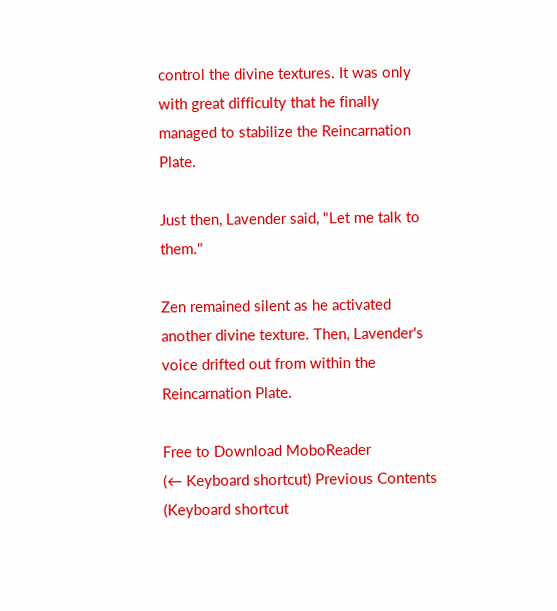control the divine textures. It was only with great difficulty that he finally managed to stabilize the Reincarnation Plate.

Just then, Lavender said, "Let me talk to them."

Zen remained silent as he activated another divine texture. Then, Lavender's voice drifted out from within the Reincarnation Plate.

Free to Download MoboReader
(← Keyboard shortcut) Previous Contents (Keyboard shortcut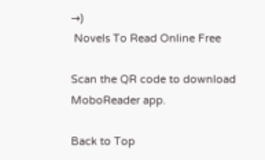→)
 Novels To Read Online Free

Scan the QR code to download MoboReader app.

Back to Top